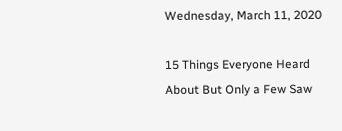Wednesday, March 11, 2020

15 Things Everyone Heard About But Only a Few Saw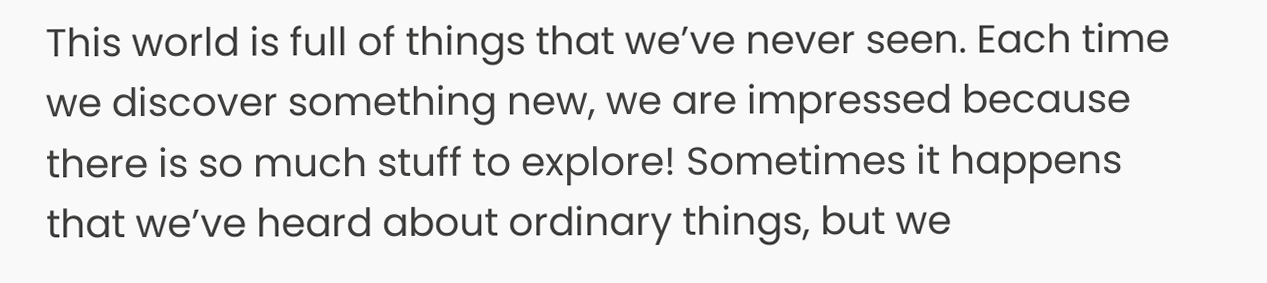This world is full of things that we’ve never seen. Each time we discover something new, we are impressed because there is so much stuff to explore! Sometimes it happens that we’ve heard about ordinary things, but we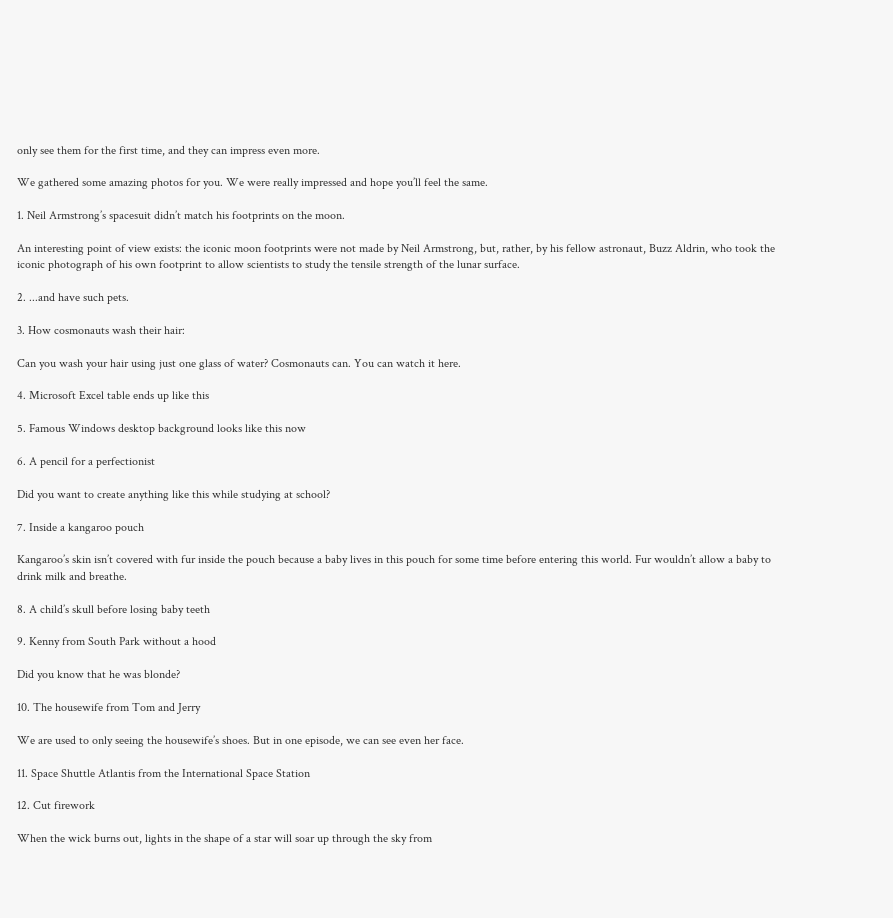only see them for the first time, and they can impress even more.

We gathered some amazing photos for you. We were really impressed and hope you’ll feel the same.

1. Neil Armstrong’s spacesuit didn’t match his footprints on the moon.

An interesting point of view exists: the iconic moon footprints were not made by Neil Armstrong, but, rather, by his fellow astronaut, Buzz Aldrin, who took the iconic photograph of his own footprint to allow scientists to study the tensile strength of the lunar surface.

2. ...and have such pets.

3. How cosmonauts wash their hair:

Can you wash your hair using just one glass of water? Cosmonauts can. You can watch it here.

4. Microsoft Excel table ends up like this

5. Famous Windows desktop background looks like this now

6. A pencil for a perfectionist

Did you want to create anything like this while studying at school?

7. Inside a kangaroo pouch

Kangaroo’s skin isn’t covered with fur inside the pouch because a baby lives in this pouch for some time before entering this world. Fur wouldn’t allow a baby to drink milk and breathe.

8. A child’s skull before losing baby teeth

9. Kenny from South Park without a hood

Did you know that he was blonde?

10. The housewife from Tom and Jerry

We are used to only seeing the housewife’s shoes. But in one episode, we can see even her face.

11. Space Shuttle Atlantis from the International Space Station

12. Cut firework

When the wick burns out, lights in the shape of a star will soar up through the sky from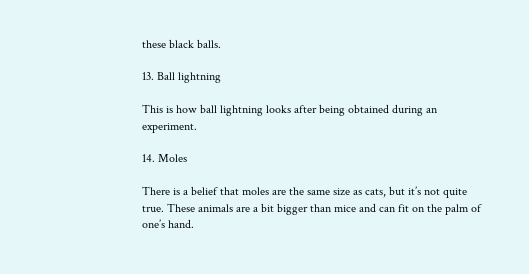these black balls.

13. Ball lightning

This is how ball lightning looks after being obtained during an experiment.

14. Moles

There is a belief that moles are the same size as cats, but it’s not quite true. These animals are a bit bigger than mice and can fit on the palm of one’s hand.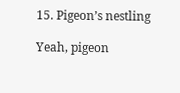15. Pigeon’s nestling

Yeah, pigeon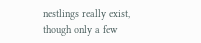nestlings really exist, though only a few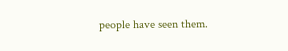people have seen them.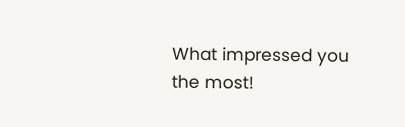What impressed you the most!